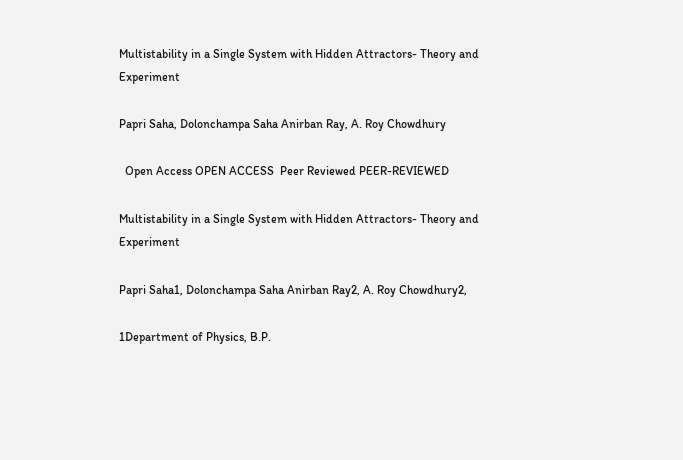Multistability in a Single System with Hidden Attractors- Theory and Experiment

Papri Saha, Dolonchampa Saha Anirban Ray, A. Roy Chowdhury

  Open Access OPEN ACCESS  Peer Reviewed PEER-REVIEWED

Multistability in a Single System with Hidden Attractors- Theory and Experiment

Papri Saha1, Dolonchampa Saha Anirban Ray2, A. Roy Chowdhury2,

1Department of Physics, B.P.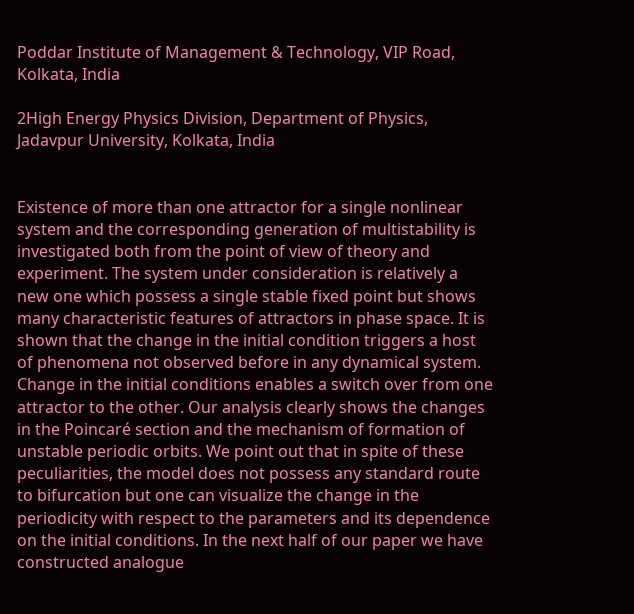Poddar Institute of Management & Technology, VIP Road, Kolkata, India

2High Energy Physics Division, Department of Physics, Jadavpur University, Kolkata, India


Existence of more than one attractor for a single nonlinear system and the corresponding generation of multistability is investigated both from the point of view of theory and experiment. The system under consideration is relatively a new one which possess a single stable fixed point but shows many characteristic features of attractors in phase space. It is shown that the change in the initial condition triggers a host of phenomena not observed before in any dynamical system. Change in the initial conditions enables a switch over from one attractor to the other. Our analysis clearly shows the changes in the Poincaré section and the mechanism of formation of unstable periodic orbits. We point out that in spite of these peculiarities, the model does not possess any standard route to bifurcation but one can visualize the change in the periodicity with respect to the parameters and its dependence on the initial conditions. In the next half of our paper we have constructed analogue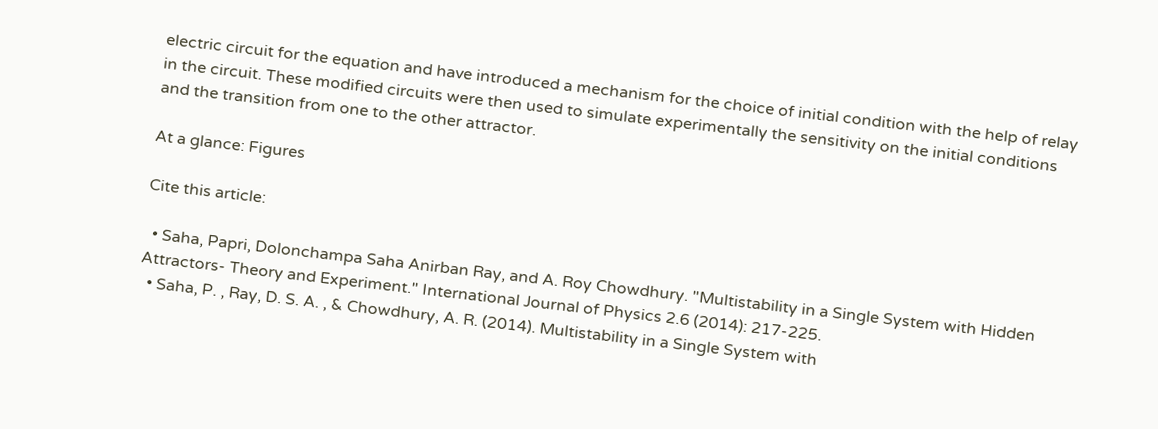electric circuit for the equation and have introduced a mechanism for the choice of initial condition with the help of relay in the circuit. These modified circuits were then used to simulate experimentally the sensitivity on the initial conditions and the transition from one to the other attractor.

At a glance: Figures

Cite this article:

  • Saha, Papri, Dolonchampa Saha Anirban Ray, and A. Roy Chowdhury. "Multistability in a Single System with Hidden Attractors- Theory and Experiment." International Journal of Physics 2.6 (2014): 217-225.
  • Saha, P. , Ray, D. S. A. , & Chowdhury, A. R. (2014). Multistability in a Single System with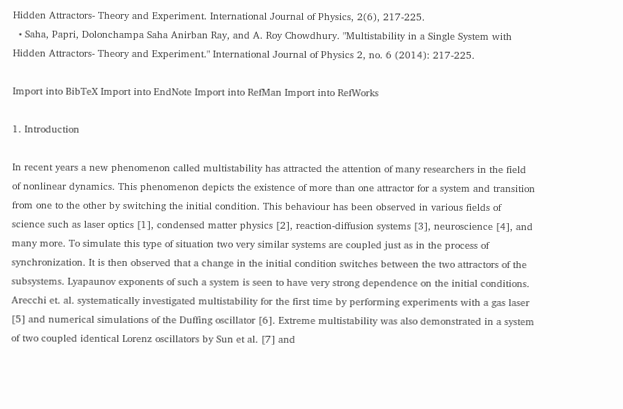Hidden Attractors- Theory and Experiment. International Journal of Physics, 2(6), 217-225.
  • Saha, Papri, Dolonchampa Saha Anirban Ray, and A. Roy Chowdhury. "Multistability in a Single System with Hidden Attractors- Theory and Experiment." International Journal of Physics 2, no. 6 (2014): 217-225.

Import into BibTeX Import into EndNote Import into RefMan Import into RefWorks

1. Introduction

In recent years a new phenomenon called multistability has attracted the attention of many researchers in the field of nonlinear dynamics. This phenomenon depicts the existence of more than one attractor for a system and transition from one to the other by switching the initial condition. This behaviour has been observed in various fields of science such as laser optics [1], condensed matter physics [2], reaction-diffusion systems [3], neuroscience [4], and many more. To simulate this type of situation two very similar systems are coupled just as in the process of synchronization. It is then observed that a change in the initial condition switches between the two attractors of the subsystems. Lyapaunov exponents of such a system is seen to have very strong dependence on the initial conditions. Arecchi et. al. systematically investigated multistability for the first time by performing experiments with a gas laser [5] and numerical simulations of the Duffing oscillator [6]. Extreme multistability was also demonstrated in a system of two coupled identical Lorenz oscillators by Sun et al. [7] and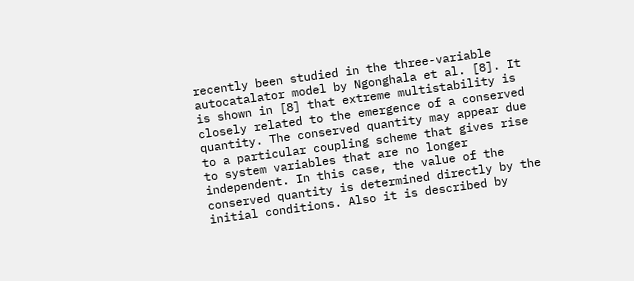recently been studied in the three-variable autocatalator model by Ngonghala et al. [8]. It is shown in [8] that extreme multistability is closely related to the emergence of a conserved quantity. The conserved quantity may appear due to a particular coupling scheme that gives rise to system variables that are no longer independent. In this case, the value of the conserved quantity is determined directly by the initial conditions. Also it is described by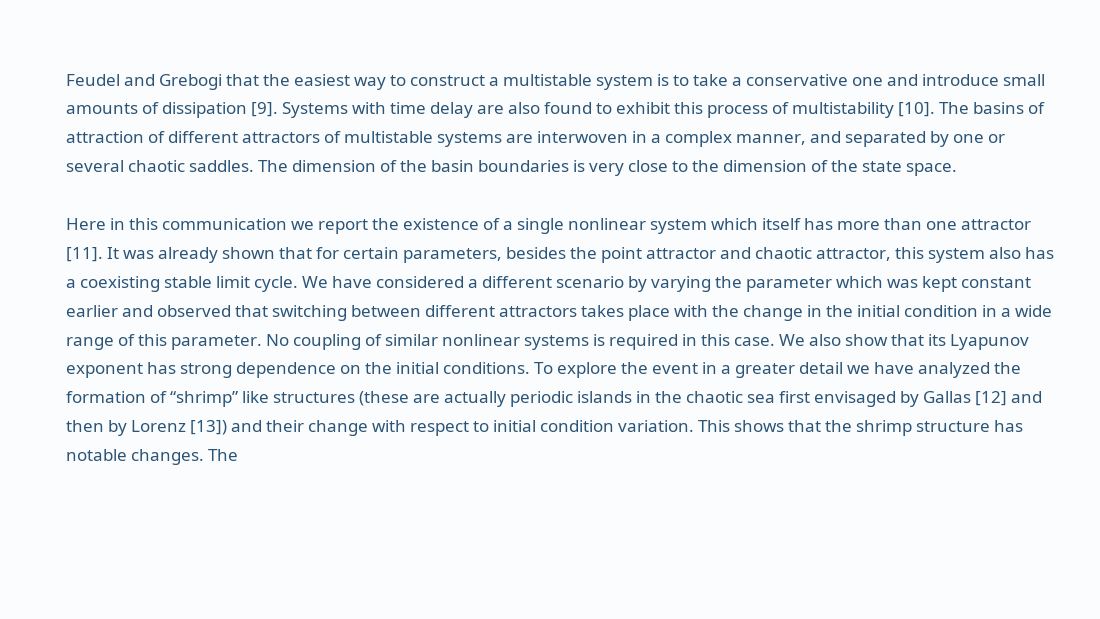Feudel and Grebogi that the easiest way to construct a multistable system is to take a conservative one and introduce small amounts of dissipation [9]. Systems with time delay are also found to exhibit this process of multistability [10]. The basins of attraction of different attractors of multistable systems are interwoven in a complex manner, and separated by one or several chaotic saddles. The dimension of the basin boundaries is very close to the dimension of the state space.

Here in this communication we report the existence of a single nonlinear system which itself has more than one attractor [11]. It was already shown that for certain parameters, besides the point attractor and chaotic attractor, this system also has a coexisting stable limit cycle. We have considered a different scenario by varying the parameter which was kept constant earlier and observed that switching between different attractors takes place with the change in the initial condition in a wide range of this parameter. No coupling of similar nonlinear systems is required in this case. We also show that its Lyapunov exponent has strong dependence on the initial conditions. To explore the event in a greater detail we have analyzed the formation of “shrimp” like structures (these are actually periodic islands in the chaotic sea first envisaged by Gallas [12] and then by Lorenz [13]) and their change with respect to initial condition variation. This shows that the shrimp structure has notable changes. The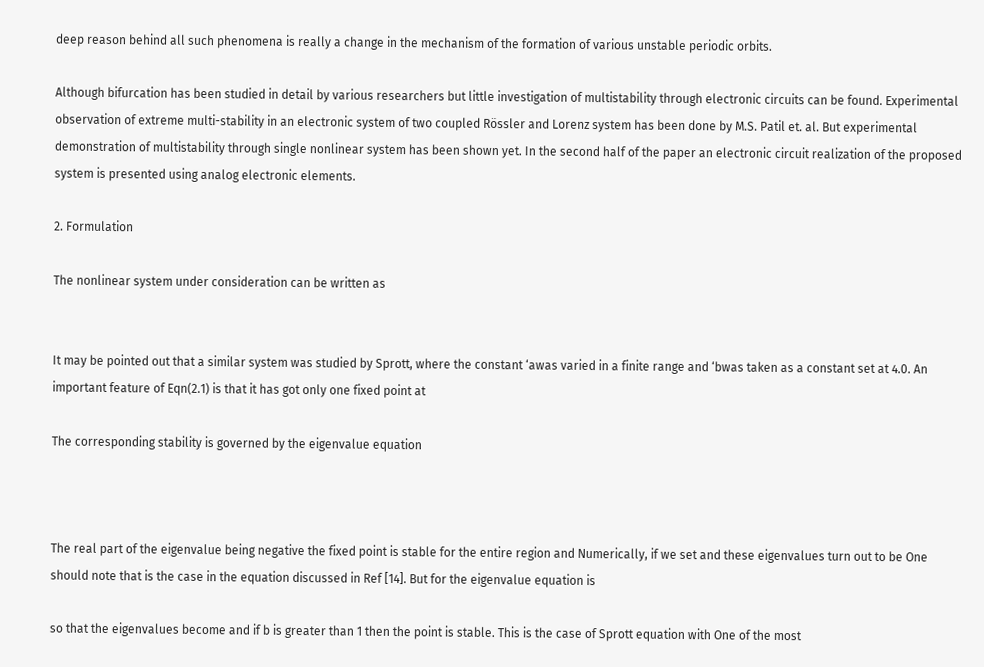deep reason behind all such phenomena is really a change in the mechanism of the formation of various unstable periodic orbits.

Although bifurcation has been studied in detail by various researchers but little investigation of multistability through electronic circuits can be found. Experimental observation of extreme multi-stability in an electronic system of two coupled Rössler and Lorenz system has been done by M.S. Patil et. al. But experimental demonstration of multistability through single nonlinear system has been shown yet. In the second half of the paper an electronic circuit realization of the proposed system is presented using analog electronic elements.

2. Formulation

The nonlinear system under consideration can be written as


It may be pointed out that a similar system was studied by Sprott, where the constant ‘awas varied in a finite range and ‘bwas taken as a constant set at 4.0. An important feature of Eqn(2.1) is that it has got only one fixed point at

The corresponding stability is governed by the eigenvalue equation



The real part of the eigenvalue being negative the fixed point is stable for the entire region and Numerically, if we set and these eigenvalues turn out to be One should note that is the case in the equation discussed in Ref [14]. But for the eigenvalue equation is

so that the eigenvalues become and if b is greater than 1 then the point is stable. This is the case of Sprott equation with One of the most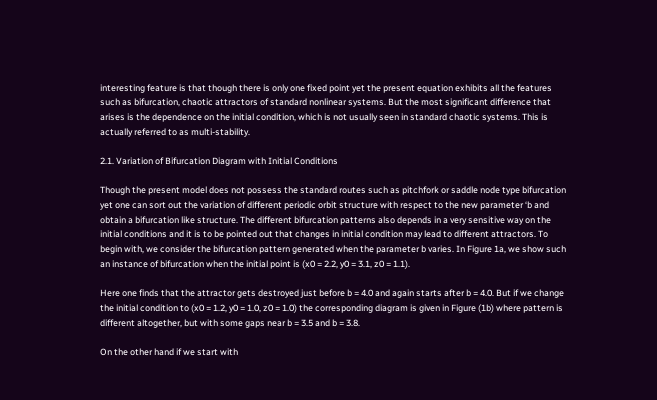interesting feature is that though there is only one fixed point yet the present equation exhibits all the features such as bifurcation, chaotic attractors of standard nonlinear systems. But the most significant difference that arises is the dependence on the initial condition, which is not usually seen in standard chaotic systems. This is actually referred to as multi-stability.

2.1. Variation of Bifurcation Diagram with Initial Conditions

Though the present model does not possess the standard routes such as pitchfork or saddle node type bifurcation yet one can sort out the variation of different periodic orbit structure with respect to the new parameter ‘b and obtain a bifurcation like structure. The different bifurcation patterns also depends in a very sensitive way on the initial conditions and it is to be pointed out that changes in initial condition may lead to different attractors. To begin with, we consider the bifurcation pattern generated when the parameter b varies. In Figure 1a, we show such an instance of bifurcation when the initial point is (x0 = 2.2, y0 = 3.1, z0 = 1.1).

Here one finds that the attractor gets destroyed just before b = 4.0 and again starts after b = 4.0. But if we change the initial condition to (x0 = 1.2, y0 = 1.0, z0 = 1.0) the corresponding diagram is given in Figure (1b) where pattern is different altogether, but with some gaps near b = 3.5 and b = 3.8.

On the other hand if we start with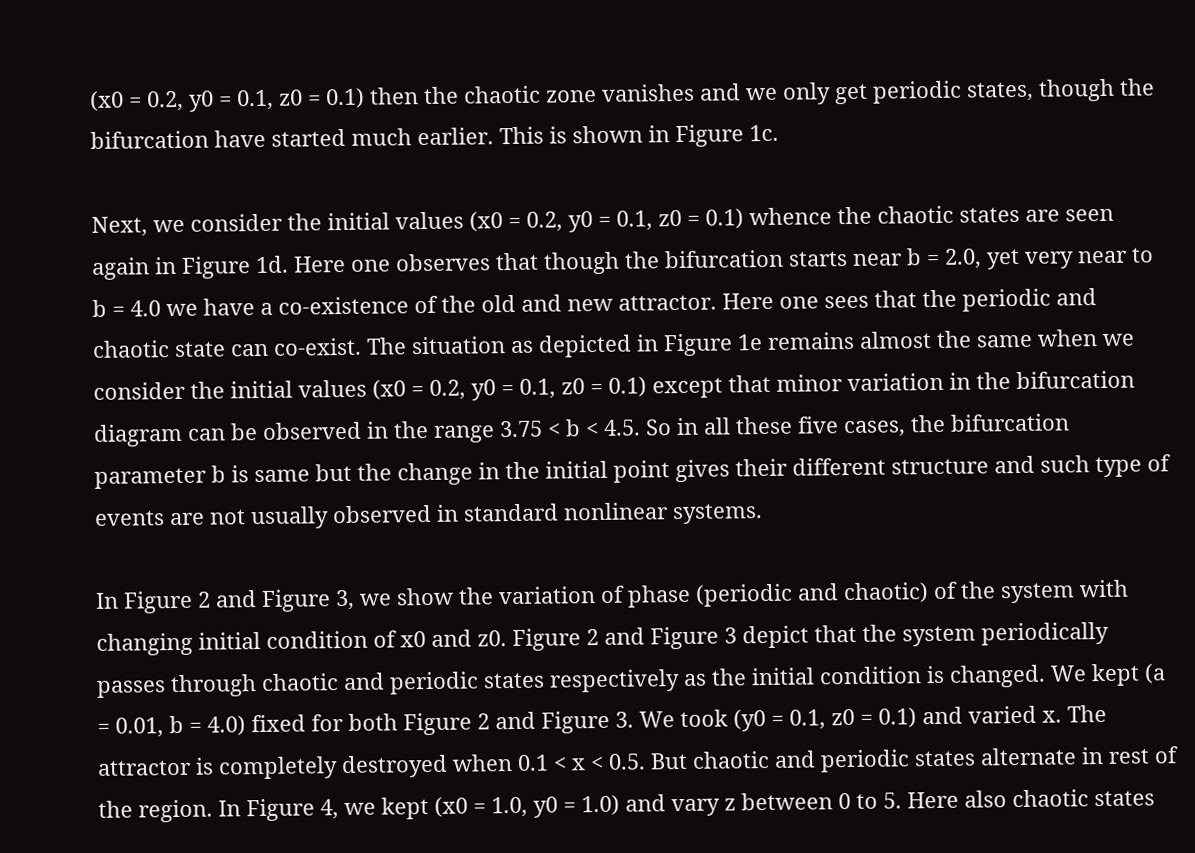(x0 = 0.2, y0 = 0.1, z0 = 0.1) then the chaotic zone vanishes and we only get periodic states, though the bifurcation have started much earlier. This is shown in Figure 1c.

Next, we consider the initial values (x0 = 0.2, y0 = 0.1, z0 = 0.1) whence the chaotic states are seen again in Figure 1d. Here one observes that though the bifurcation starts near b = 2.0, yet very near to b = 4.0 we have a co-existence of the old and new attractor. Here one sees that the periodic and chaotic state can co-exist. The situation as depicted in Figure 1e remains almost the same when we consider the initial values (x0 = 0.2, y0 = 0.1, z0 = 0.1) except that minor variation in the bifurcation diagram can be observed in the range 3.75 < b < 4.5. So in all these five cases, the bifurcation parameter b is same but the change in the initial point gives their different structure and such type of events are not usually observed in standard nonlinear systems.

In Figure 2 and Figure 3, we show the variation of phase (periodic and chaotic) of the system with changing initial condition of x0 and z0. Figure 2 and Figure 3 depict that the system periodically passes through chaotic and periodic states respectively as the initial condition is changed. We kept (a = 0.01, b = 4.0) fixed for both Figure 2 and Figure 3. We took (y0 = 0.1, z0 = 0.1) and varied x. The attractor is completely destroyed when 0.1 < x < 0.5. But chaotic and periodic states alternate in rest of the region. In Figure 4, we kept (x0 = 1.0, y0 = 1.0) and vary z between 0 to 5. Here also chaotic states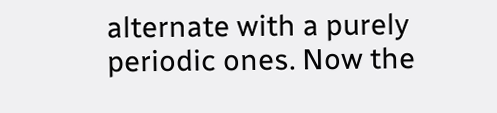alternate with a purely periodic ones. Now the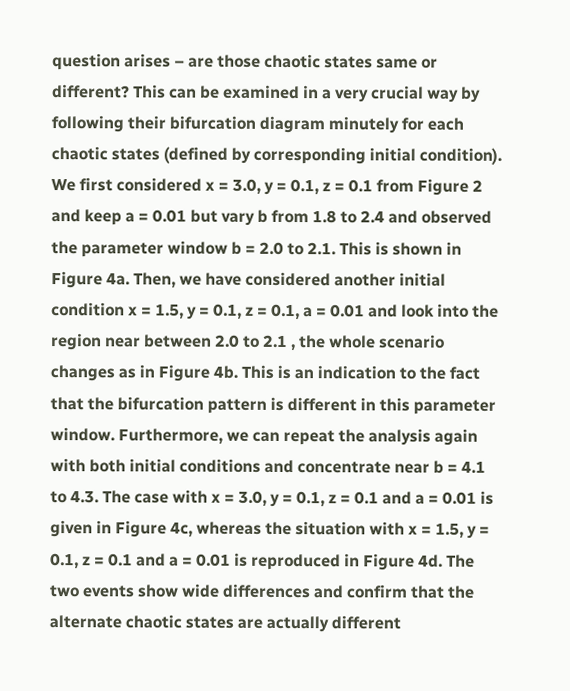question arises – are those chaotic states same or different? This can be examined in a very crucial way by following their bifurcation diagram minutely for each chaotic states (defined by corresponding initial condition). We first considered x = 3.0, y = 0.1, z = 0.1 from Figure 2 and keep a = 0.01 but vary b from 1.8 to 2.4 and observed the parameter window b = 2.0 to 2.1. This is shown in Figure 4a. Then, we have considered another initial condition x = 1.5, y = 0.1, z = 0.1, a = 0.01 and look into the region near between 2.0 to 2.1 , the whole scenario changes as in Figure 4b. This is an indication to the fact that the bifurcation pattern is different in this parameter window. Furthermore, we can repeat the analysis again with both initial conditions and concentrate near b = 4.1 to 4.3. The case with x = 3.0, y = 0.1, z = 0.1 and a = 0.01 is given in Figure 4c, whereas the situation with x = 1.5, y = 0.1, z = 0.1 and a = 0.01 is reproduced in Figure 4d. The two events show wide differences and confirm that the alternate chaotic states are actually different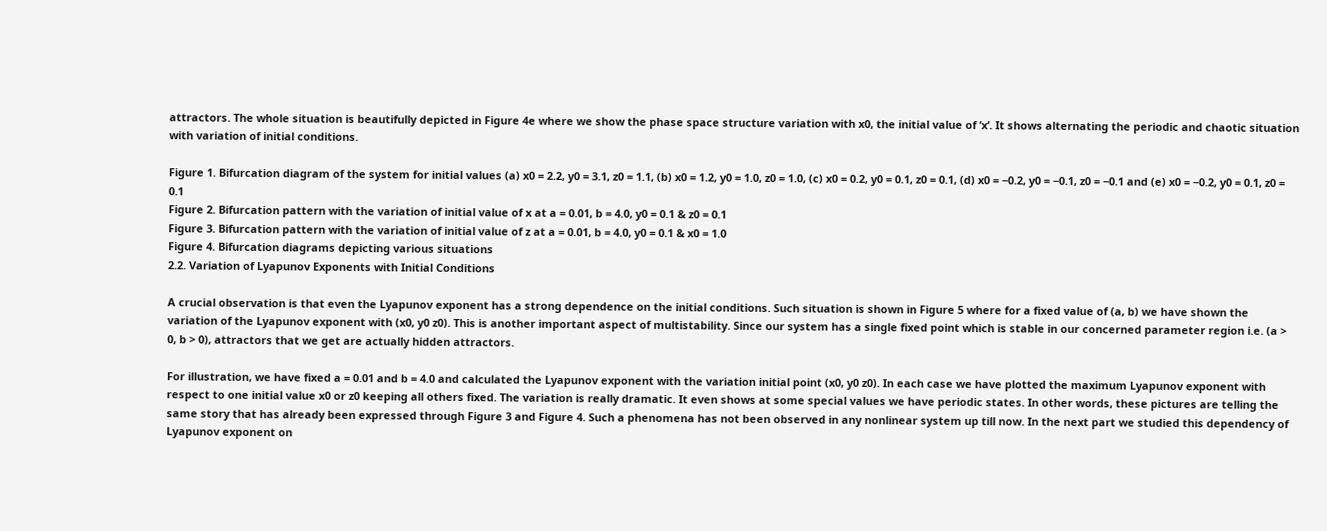attractors. The whole situation is beautifully depicted in Figure 4e where we show the phase space structure variation with x0, the initial value of ’x’. It shows alternating the periodic and chaotic situation with variation of initial conditions.

Figure 1. Bifurcation diagram of the system for initial values (a) x0 = 2.2, y0 = 3.1, z0 = 1.1, (b) x0 = 1.2, y0 = 1.0, z0 = 1.0, (c) x0 = 0.2, y0 = 0.1, z0 = 0.1, (d) x0 = −0.2, y0 = −0.1, z0 = −0.1 and (e) x0 = −0.2, y0 = 0.1, z0 = 0.1
Figure 2. Bifurcation pattern with the variation of initial value of x at a = 0.01, b = 4.0, y0 = 0.1 & z0 = 0.1
Figure 3. Bifurcation pattern with the variation of initial value of z at a = 0.01, b = 4.0, y0 = 0.1 & x0 = 1.0
Figure 4. Bifurcation diagrams depicting various situations
2.2. Variation of Lyapunov Exponents with Initial Conditions

A crucial observation is that even the Lyapunov exponent has a strong dependence on the initial conditions. Such situation is shown in Figure 5 where for a fixed value of (a, b) we have shown the variation of the Lyapunov exponent with (x0, y0 z0). This is another important aspect of multistability. Since our system has a single fixed point which is stable in our concerned parameter region i.e. (a > 0, b > 0), attractors that we get are actually hidden attractors.

For illustration, we have fixed a = 0.01 and b = 4.0 and calculated the Lyapunov exponent with the variation initial point (x0, y0 z0). In each case we have plotted the maximum Lyapunov exponent with respect to one initial value x0 or z0 keeping all others fixed. The variation is really dramatic. It even shows at some special values we have periodic states. In other words, these pictures are telling the same story that has already been expressed through Figure 3 and Figure 4. Such a phenomena has not been observed in any nonlinear system up till now. In the next part we studied this dependency of Lyapunov exponent on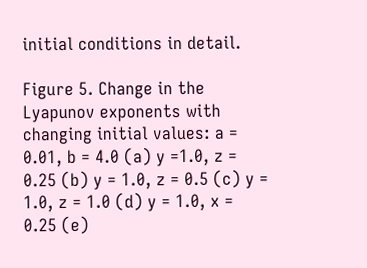initial conditions in detail.

Figure 5. Change in the Lyapunov exponents with changing initial values: a = 0.01, b = 4.0 (a) y =1.0, z = 0.25 (b) y = 1.0, z = 0.5 (c) y = 1.0, z = 1.0 (d) y = 1.0, x = 0.25 (e)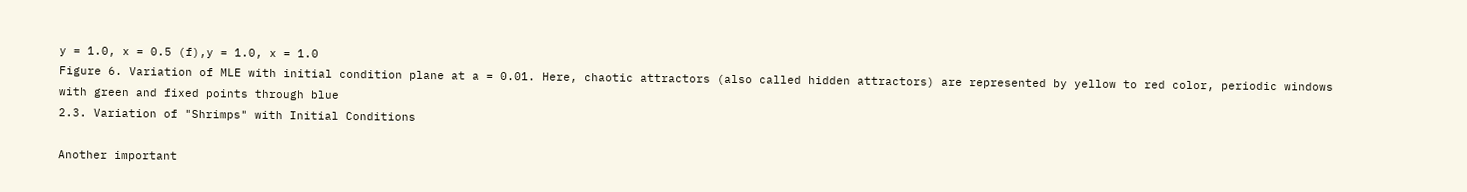y = 1.0, x = 0.5 (f),y = 1.0, x = 1.0
Figure 6. Variation of MLE with initial condition plane at a = 0.01. Here, chaotic attractors (also called hidden attractors) are represented by yellow to red color, periodic windows with green and fixed points through blue
2.3. Variation of "Shrimps" with Initial Conditions

Another important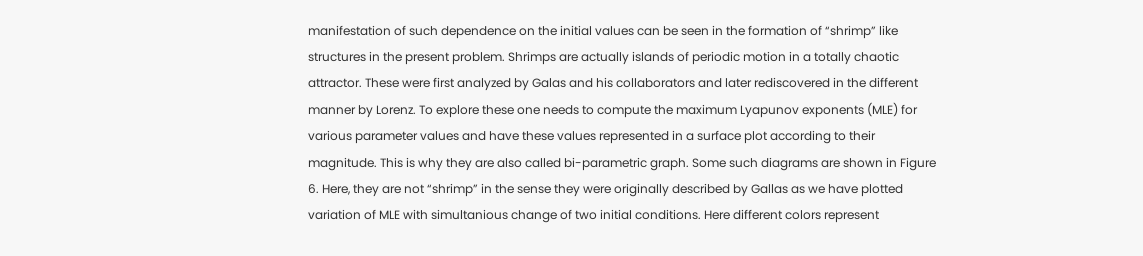manifestation of such dependence on the initial values can be seen in the formation of “shrimp” like structures in the present problem. Shrimps are actually islands of periodic motion in a totally chaotic attractor. These were first analyzed by Galas and his collaborators and later rediscovered in the different manner by Lorenz. To explore these one needs to compute the maximum Lyapunov exponents (MLE) for various parameter values and have these values represented in a surface plot according to their magnitude. This is why they are also called bi-parametric graph. Some such diagrams are shown in Figure 6. Here, they are not “shrimp” in the sense they were originally described by Gallas as we have plotted variation of MLE with simultanious change of two initial conditions. Here different colors represent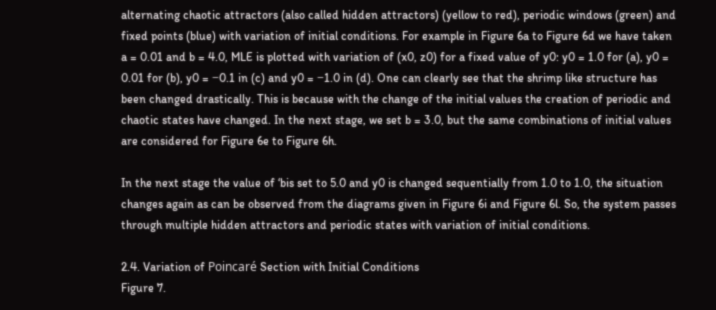alternating chaotic attractors (also called hidden attractors) (yellow to red), periodic windows (green) and fixed points (blue) with variation of initial conditions. For example in Figure 6a to Figure 6d we have taken a = 0.01 and b = 4.0, MLE is plotted with variation of (x0, z0) for a fixed value of y0: y0 = 1.0 for (a), y0 = 0.01 for (b), y0 = −0.1 in (c) and y0 = −1.0 in (d). One can clearly see that the shrimp like structure has been changed drastically. This is because with the change of the initial values the creation of periodic and chaotic states have changed. In the next stage, we set b = 3.0, but the same combinations of initial values are considered for Figure 6e to Figure 6h.

In the next stage the value of ‘bis set to 5.0 and y0 is changed sequentially from 1.0 to 1.0, the situation changes again as can be observed from the diagrams given in Figure 6i and Figure 6l. So, the system passes through multiple hidden attractors and periodic states with variation of initial conditions.

2.4. Variation of Poincaré Section with Initial Conditions
Figure 7.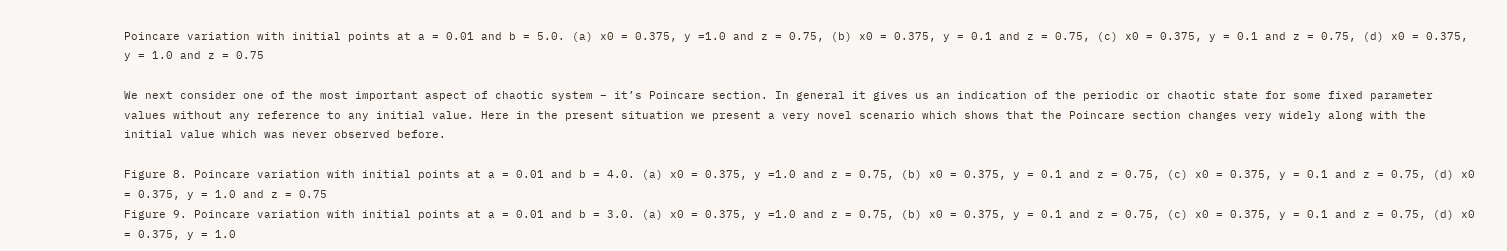Poincare variation with initial points at a = 0.01 and b = 5.0. (a) x0 = 0.375, y =1.0 and z = 0.75, (b) x0 = 0.375, y = 0.1 and z = 0.75, (c) x0 = 0.375, y = 0.1 and z = 0.75, (d) x0 = 0.375, y = 1.0 and z = 0.75

We next consider one of the most important aspect of chaotic system – it’s Poincare section. In general it gives us an indication of the periodic or chaotic state for some fixed parameter values without any reference to any initial value. Here in the present situation we present a very novel scenario which shows that the Poincare section changes very widely along with the initial value which was never observed before.

Figure 8. Poincare variation with initial points at a = 0.01 and b = 4.0. (a) x0 = 0.375, y =1.0 and z = 0.75, (b) x0 = 0.375, y = 0.1 and z = 0.75, (c) x0 = 0.375, y = 0.1 and z = 0.75, (d) x0 = 0.375, y = 1.0 and z = 0.75
Figure 9. Poincare variation with initial points at a = 0.01 and b = 3.0. (a) x0 = 0.375, y =1.0 and z = 0.75, (b) x0 = 0.375, y = 0.1 and z = 0.75, (c) x0 = 0.375, y = 0.1 and z = 0.75, (d) x0 = 0.375, y = 1.0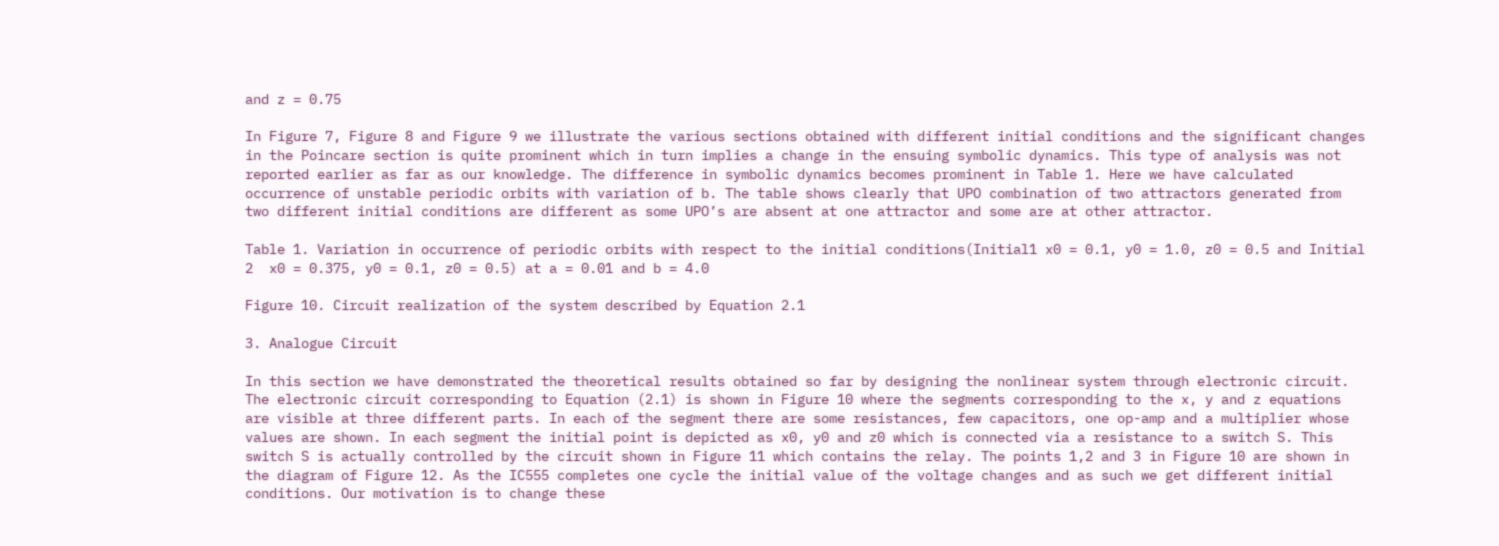and z = 0.75

In Figure 7, Figure 8 and Figure 9 we illustrate the various sections obtained with different initial conditions and the significant changes in the Poincare section is quite prominent which in turn implies a change in the ensuing symbolic dynamics. This type of analysis was not reported earlier as far as our knowledge. The difference in symbolic dynamics becomes prominent in Table 1. Here we have calculated occurrence of unstable periodic orbits with variation of b. The table shows clearly that UPO combination of two attractors generated from two different initial conditions are different as some UPO’s are absent at one attractor and some are at other attractor.

Table 1. Variation in occurrence of periodic orbits with respect to the initial conditions(Initial1 x0 = 0.1, y0 = 1.0, z0 = 0.5 and Initial 2  x0 = 0.375, y0 = 0.1, z0 = 0.5) at a = 0.01 and b = 4.0

Figure 10. Circuit realization of the system described by Equation 2.1

3. Analogue Circuit

In this section we have demonstrated the theoretical results obtained so far by designing the nonlinear system through electronic circuit. The electronic circuit corresponding to Equation (2.1) is shown in Figure 10 where the segments corresponding to the x, y and z equations are visible at three different parts. In each of the segment there are some resistances, few capacitors, one op-amp and a multiplier whose values are shown. In each segment the initial point is depicted as x0, y0 and z0 which is connected via a resistance to a switch S. This switch S is actually controlled by the circuit shown in Figure 11 which contains the relay. The points 1,2 and 3 in Figure 10 are shown in the diagram of Figure 12. As the IC555 completes one cycle the initial value of the voltage changes and as such we get different initial conditions. Our motivation is to change these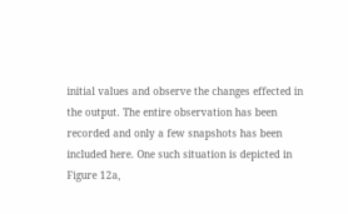initial values and observe the changes effected in the output. The entire observation has been recorded and only a few snapshots has been included here. One such situation is depicted in Figure 12a,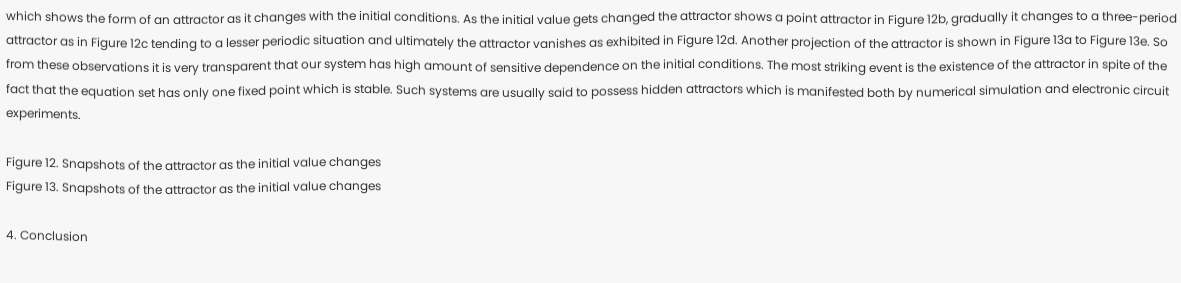which shows the form of an attractor as it changes with the initial conditions. As the initial value gets changed the attractor shows a point attractor in Figure 12b, gradually it changes to a three-period attractor as in Figure 12c tending to a lesser periodic situation and ultimately the attractor vanishes as exhibited in Figure 12d. Another projection of the attractor is shown in Figure 13a to Figure 13e. So from these observations it is very transparent that our system has high amount of sensitive dependence on the initial conditions. The most striking event is the existence of the attractor in spite of the fact that the equation set has only one fixed point which is stable. Such systems are usually said to possess hidden attractors which is manifested both by numerical simulation and electronic circuit experiments.

Figure 12. Snapshots of the attractor as the initial value changes
Figure 13. Snapshots of the attractor as the initial value changes

4. Conclusion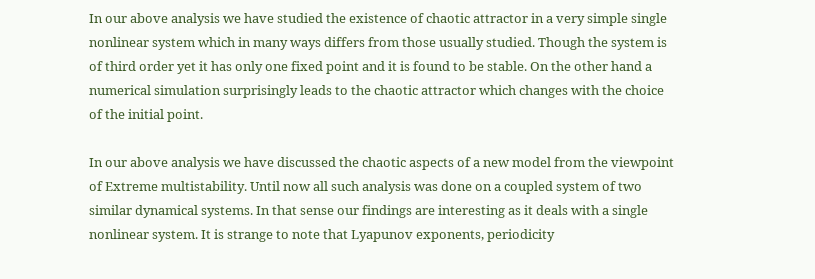In our above analysis we have studied the existence of chaotic attractor in a very simple single nonlinear system which in many ways differs from those usually studied. Though the system is of third order yet it has only one fixed point and it is found to be stable. On the other hand a numerical simulation surprisingly leads to the chaotic attractor which changes with the choice of the initial point.

In our above analysis we have discussed the chaotic aspects of a new model from the viewpoint of Extreme multistability. Until now all such analysis was done on a coupled system of two similar dynamical systems. In that sense our findings are interesting as it deals with a single nonlinear system. It is strange to note that Lyapunov exponents, periodicity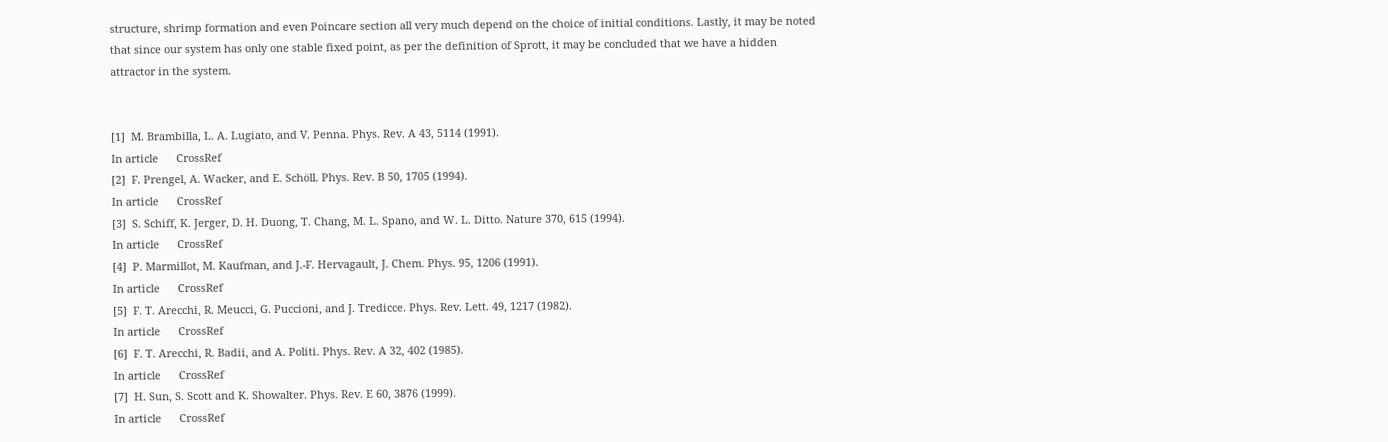structure, shrimp formation and even Poincare section all very much depend on the choice of initial conditions. Lastly, it may be noted that since our system has only one stable fixed point, as per the definition of Sprott, it may be concluded that we have a hidden attractor in the system.


[1]  M. Brambilla, L. A. Lugiato, and V. Penna. Phys. Rev. A 43, 5114 (1991).
In article      CrossRef
[2]  F. Prengel, A. Wacker, and E. Schöll. Phys. Rev. B 50, 1705 (1994).
In article      CrossRef
[3]  S. Schiff, K. Jerger, D. H. Duong, T. Chang, M. L. Spano, and W. L. Ditto. Nature 370, 615 (1994).
In article      CrossRef
[4]  P. Marmillot, M. Kaufman, and J.-F. Hervagault, J. Chem. Phys. 95, 1206 (1991).
In article      CrossRef
[5]  F. T. Arecchi, R. Meucci, G. Puccioni, and J. Tredicce. Phys. Rev. Lett. 49, 1217 (1982).
In article      CrossRef
[6]  F. T. Arecchi, R. Badii, and A. Politi. Phys. Rev. A 32, 402 (1985).
In article      CrossRef
[7]  H. Sun, S. Scott and K. Showalter. Phys. Rev. E 60, 3876 (1999).
In article      CrossRef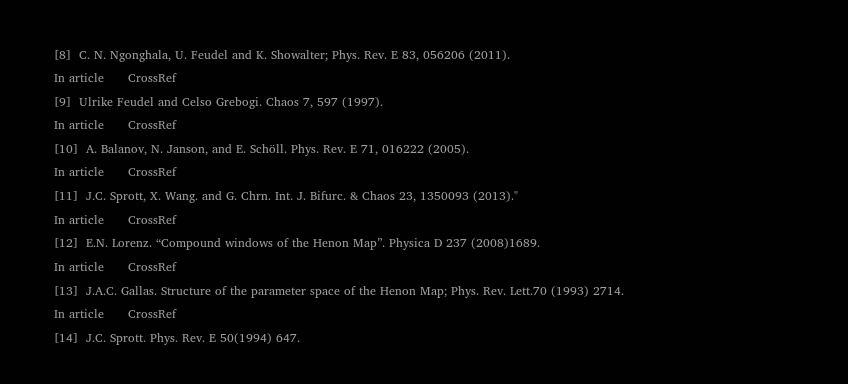[8]  C. N. Ngonghala, U. Feudel and K. Showalter; Phys. Rev. E 83, 056206 (2011).
In article      CrossRef
[9]  Ulrike Feudel and Celso Grebogi. Chaos 7, 597 (1997).
In article      CrossRef
[10]  A. Balanov, N. Janson, and E. Schöll. Phys. Rev. E 71, 016222 (2005).
In article      CrossRef
[11]  J.C. Sprott, X. Wang. and G. Chrn. Int. J. Bifurc. & Chaos 23, 1350093 (2013)."
In article      CrossRef
[12]  E.N. Lorenz. “Compound windows of the Henon Map”. Physica D 237 (2008)1689.
In article      CrossRef
[13]  J.A.C. Gallas. Structure of the parameter space of the Henon Map; Phys. Rev. Lett.70 (1993) 2714.
In article      CrossRef
[14]  J.C. Sprott. Phys. Rev. E 50(1994) 647.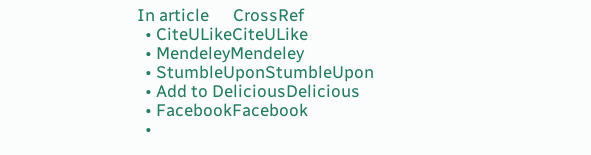In article      CrossRef
  • CiteULikeCiteULike
  • MendeleyMendeley
  • StumbleUponStumbleUpon
  • Add to DeliciousDelicious
  • FacebookFacebook
  •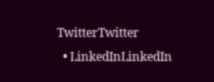TwitterTwitter
  • LinkedInLinkedIn